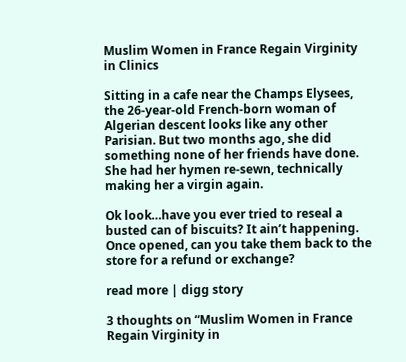Muslim Women in France Regain Virginity in Clinics

Sitting in a cafe near the Champs Elysees, the 26-year-old French-born woman of Algerian descent looks like any other Parisian. But two months ago, she did something none of her friends have done. She had her hymen re-sewn, technically making her a virgin again.

Ok look…have you ever tried to reseal a busted can of biscuits? It ain’t happening. Once opened, can you take them back to the store for a refund or exchange?

read more | digg story

3 thoughts on “Muslim Women in France Regain Virginity in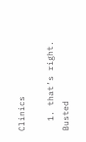Clinics

  1. that’s right. Busted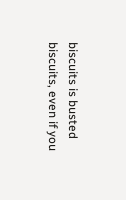biscuits is busted biscuits, even if you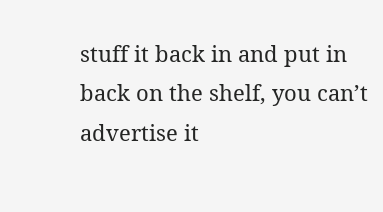stuff it back in and put in back on the shelf, you can’t advertise it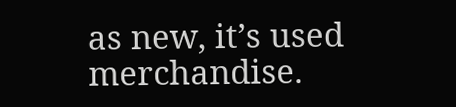as new, it’s used merchandise.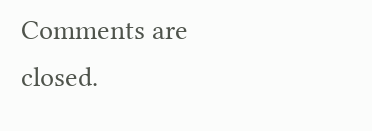Comments are closed.